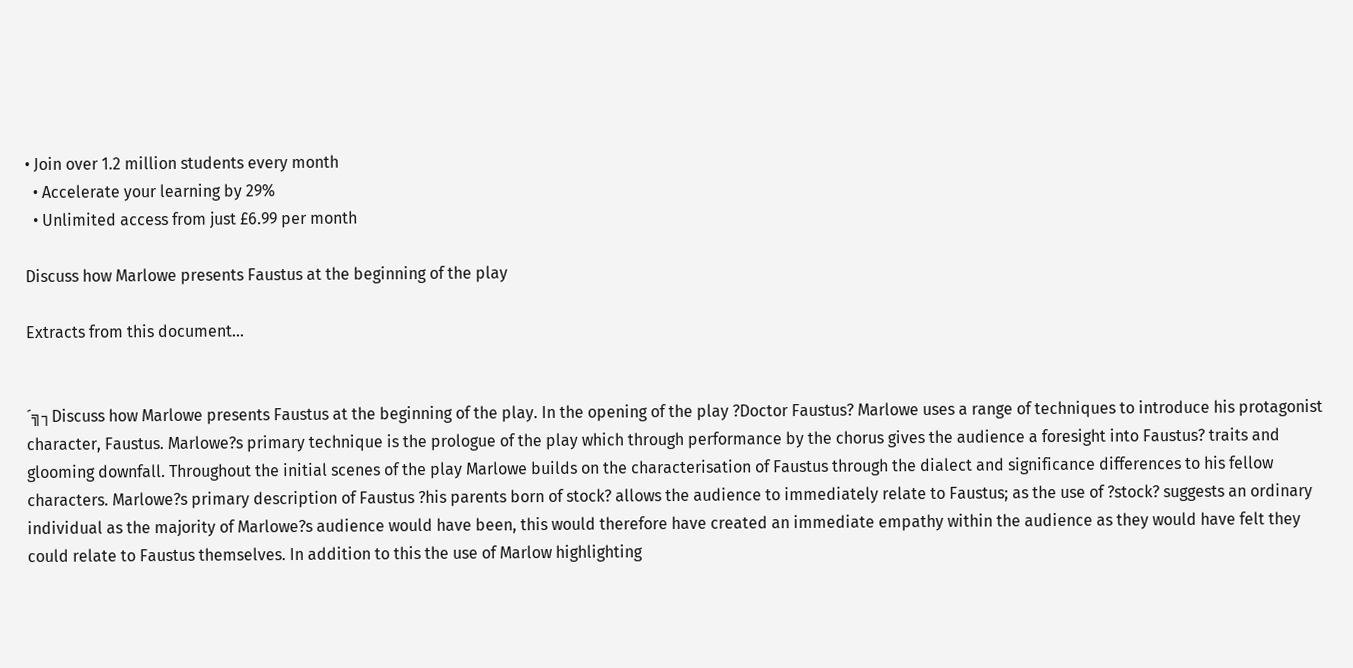• Join over 1.2 million students every month
  • Accelerate your learning by 29%
  • Unlimited access from just £6.99 per month

Discuss how Marlowe presents Faustus at the beginning of the play

Extracts from this document...


´╗┐Discuss how Marlowe presents Faustus at the beginning of the play. In the opening of the play ?Doctor Faustus? Marlowe uses a range of techniques to introduce his protagonist character, Faustus. Marlowe?s primary technique is the prologue of the play which through performance by the chorus gives the audience a foresight into Faustus? traits and glooming downfall. Throughout the initial scenes of the play Marlowe builds on the characterisation of Faustus through the dialect and significance differences to his fellow characters. Marlowe?s primary description of Faustus ?his parents born of stock? allows the audience to immediately relate to Faustus; as the use of ?stock? suggests an ordinary individual as the majority of Marlowe?s audience would have been, this would therefore have created an immediate empathy within the audience as they would have felt they could relate to Faustus themselves. In addition to this the use of Marlow highlighting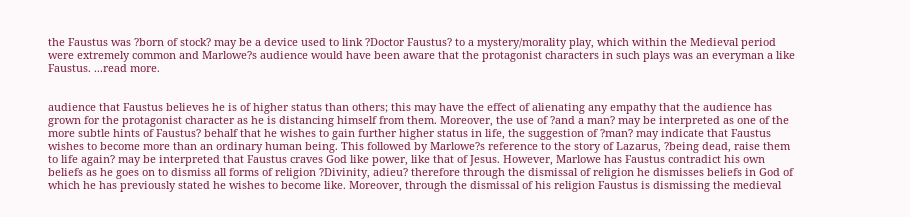the Faustus was ?born of stock? may be a device used to link ?Doctor Faustus? to a mystery/morality play, which within the Medieval period were extremely common and Marlowe?s audience would have been aware that the protagonist characters in such plays was an everyman a like Faustus. ...read more.


audience that Faustus believes he is of higher status than others; this may have the effect of alienating any empathy that the audience has grown for the protagonist character as he is distancing himself from them. Moreover, the use of ?and a man? may be interpreted as one of the more subtle hints of Faustus? behalf that he wishes to gain further higher status in life, the suggestion of ?man? may indicate that Faustus wishes to become more than an ordinary human being. This followed by Marlowe?s reference to the story of Lazarus, ?being dead, raise them to life again? may be interpreted that Faustus craves God like power, like that of Jesus. However, Marlowe has Faustus contradict his own beliefs as he goes on to dismiss all forms of religion ?Divinity, adieu? therefore through the dismissal of religion he dismisses beliefs in God of which he has previously stated he wishes to become like. Moreover, through the dismissal of his religion Faustus is dismissing the medieval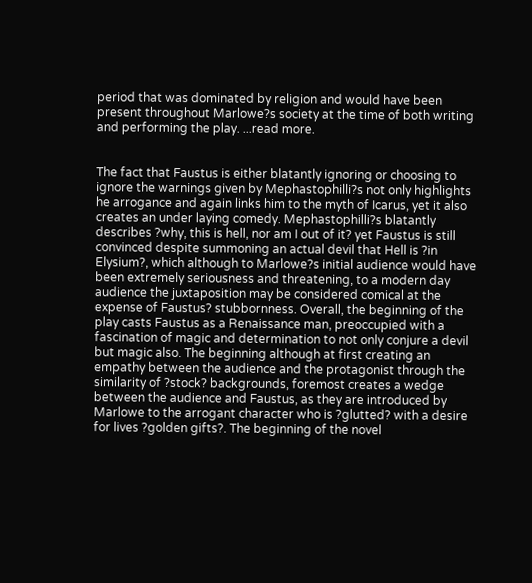period that was dominated by religion and would have been present throughout Marlowe?s society at the time of both writing and performing the play. ...read more.


The fact that Faustus is either blatantly ignoring or choosing to ignore the warnings given by Mephastophilli?s not only highlights he arrogance and again links him to the myth of Icarus, yet it also creates an under laying comedy. Mephastophilli?s blatantly describes ?why, this is hell, nor am I out of it? yet Faustus is still convinced despite summoning an actual devil that Hell is ?in Elysium?, which although to Marlowe?s initial audience would have been extremely seriousness and threatening, to a modern day audience the juxtaposition may be considered comical at the expense of Faustus? stubbornness. Overall, the beginning of the play casts Faustus as a Renaissance man, preoccupied with a fascination of magic and determination to not only conjure a devil but magic also. The beginning although at first creating an empathy between the audience and the protagonist through the similarity of ?stock? backgrounds, foremost creates a wedge between the audience and Faustus, as they are introduced by Marlowe to the arrogant character who is ?glutted? with a desire for lives ?golden gifts?. The beginning of the novel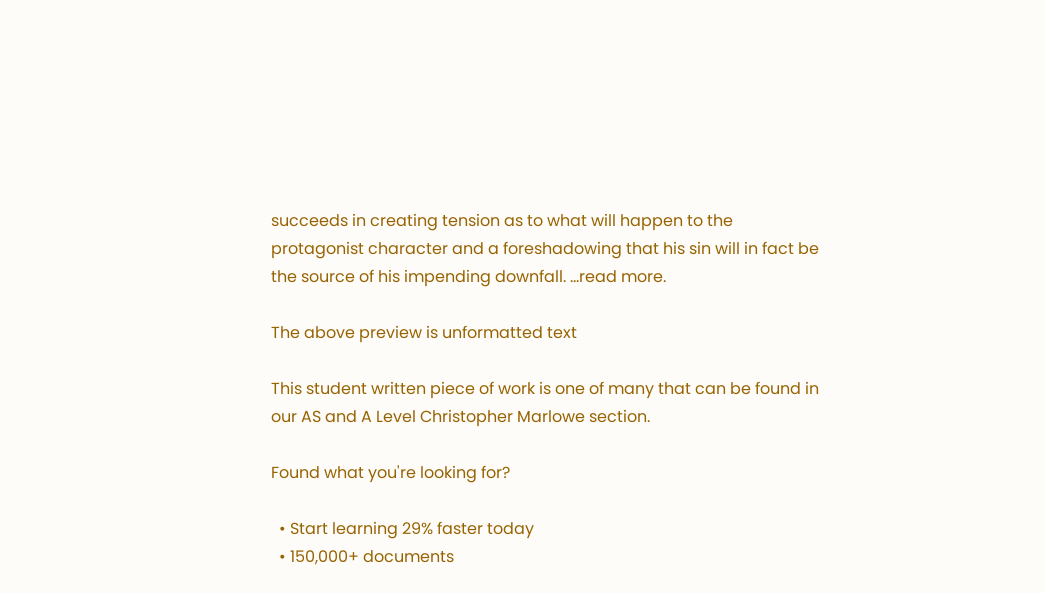succeeds in creating tension as to what will happen to the protagonist character and a foreshadowing that his sin will in fact be the source of his impending downfall. ...read more.

The above preview is unformatted text

This student written piece of work is one of many that can be found in our AS and A Level Christopher Marlowe section.

Found what you're looking for?

  • Start learning 29% faster today
  • 150,000+ documents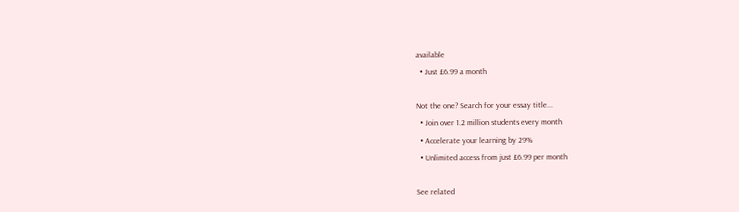available
  • Just £6.99 a month

Not the one? Search for your essay title...
  • Join over 1.2 million students every month
  • Accelerate your learning by 29%
  • Unlimited access from just £6.99 per month

See related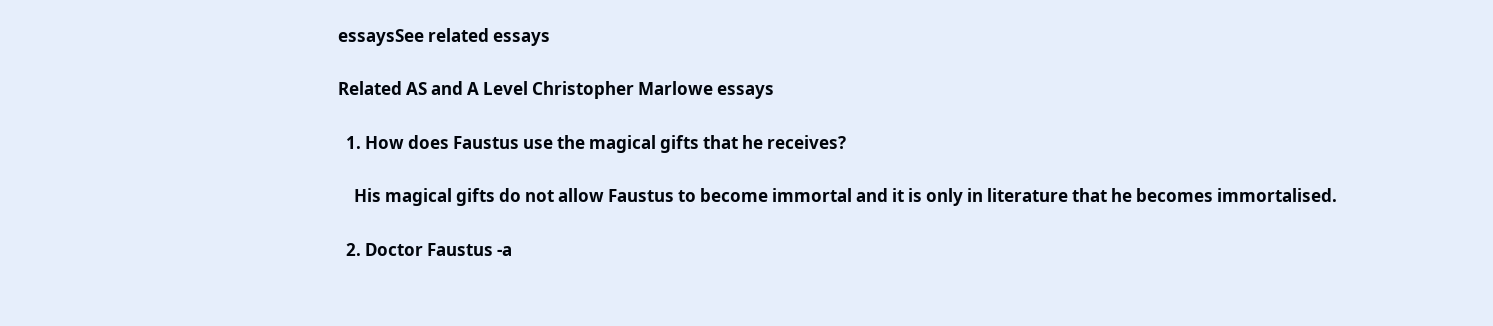essaysSee related essays

Related AS and A Level Christopher Marlowe essays

  1. How does Faustus use the magical gifts that he receives?

    His magical gifts do not allow Faustus to become immortal and it is only in literature that he becomes immortalised.

  2. Doctor Faustus -a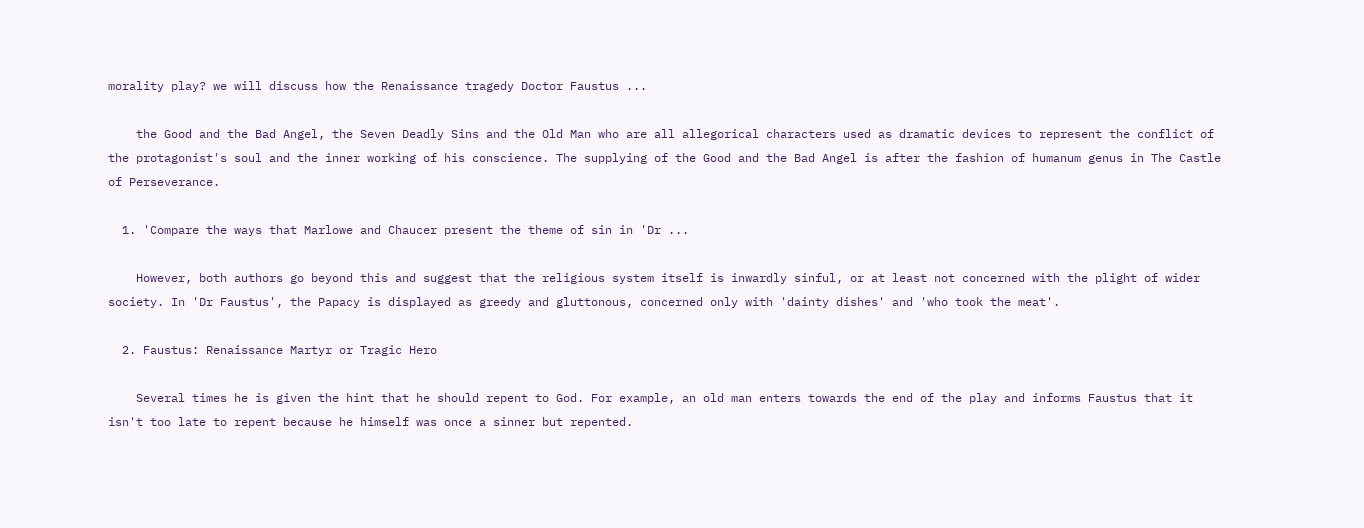morality play? we will discuss how the Renaissance tragedy Doctor Faustus ...

    the Good and the Bad Angel, the Seven Deadly Sins and the Old Man who are all allegorical characters used as dramatic devices to represent the conflict of the protagonist's soul and the inner working of his conscience. The supplying of the Good and the Bad Angel is after the fashion of humanum genus in The Castle of Perseverance.

  1. 'Compare the ways that Marlowe and Chaucer present the theme of sin in 'Dr ...

    However, both authors go beyond this and suggest that the religious system itself is inwardly sinful, or at least not concerned with the plight of wider society. In 'Dr Faustus', the Papacy is displayed as greedy and gluttonous, concerned only with 'dainty dishes' and 'who took the meat'.

  2. Faustus: Renaissance Martyr or Tragic Hero

    Several times he is given the hint that he should repent to God. For example, an old man enters towards the end of the play and informs Faustus that it isn't too late to repent because he himself was once a sinner but repented.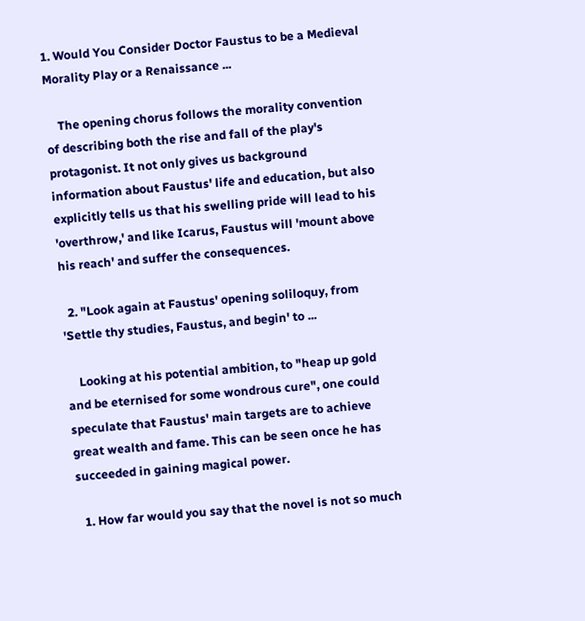1. Would You Consider Doctor Faustus to be a Medieval Morality Play or a Renaissance ...

    The opening chorus follows the morality convention of describing both the rise and fall of the play's protagonist. It not only gives us background information about Faustus' life and education, but also explicitly tells us that his swelling pride will lead to his 'overthrow,' and like Icarus, Faustus will 'mount above his reach' and suffer the consequences.

  2. "Look again at Faustus' opening soliloquy, from 'Settle thy studies, Faustus, and begin' to ...

    Looking at his potential ambition, to "heap up gold and be eternised for some wondrous cure", one could speculate that Faustus' main targets are to achieve great wealth and fame. This can be seen once he has succeeded in gaining magical power.

  1. How far would you say that the novel is not so much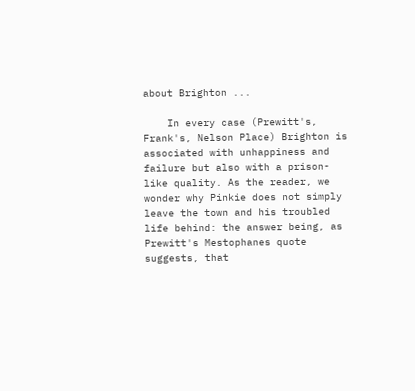about Brighton ...

    In every case (Prewitt's, Frank's, Nelson Place) Brighton is associated with unhappiness and failure but also with a prison-like quality. As the reader, we wonder why Pinkie does not simply leave the town and his troubled life behind: the answer being, as Prewitt's Mestophanes quote suggests, that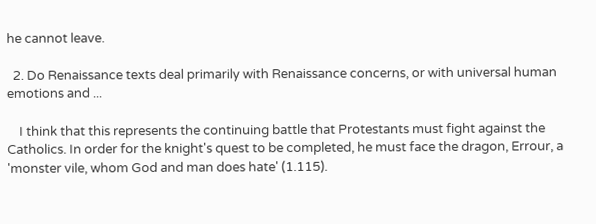he cannot leave.

  2. Do Renaissance texts deal primarily with Renaissance concerns, or with universal human emotions and ...

    I think that this represents the continuing battle that Protestants must fight against the Catholics. In order for the knight's quest to be completed, he must face the dragon, Errour, a 'monster vile, whom God and man does hate' (1.115).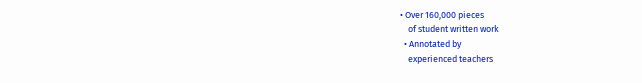• Over 160,000 pieces
    of student written work
  • Annotated by
    experienced teachers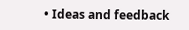• Ideas and feedback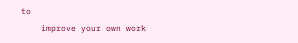to
    improve your own work